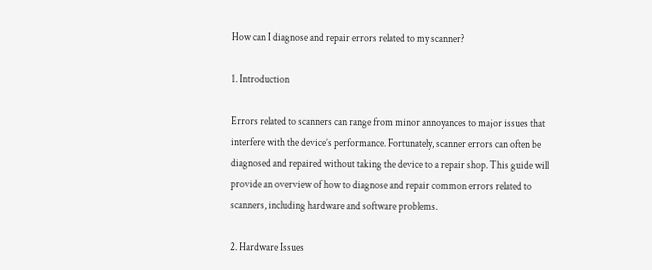How can I diagnose and repair errors related to my scanner?

1. Introduction

Errors related to scanners can range from minor annoyances to major issues that interfere with the device’s performance. Fortunately, scanner errors can often be diagnosed and repaired without taking the device to a repair shop. This guide will provide an overview of how to diagnose and repair common errors related to scanners, including hardware and software problems.

2. Hardware Issues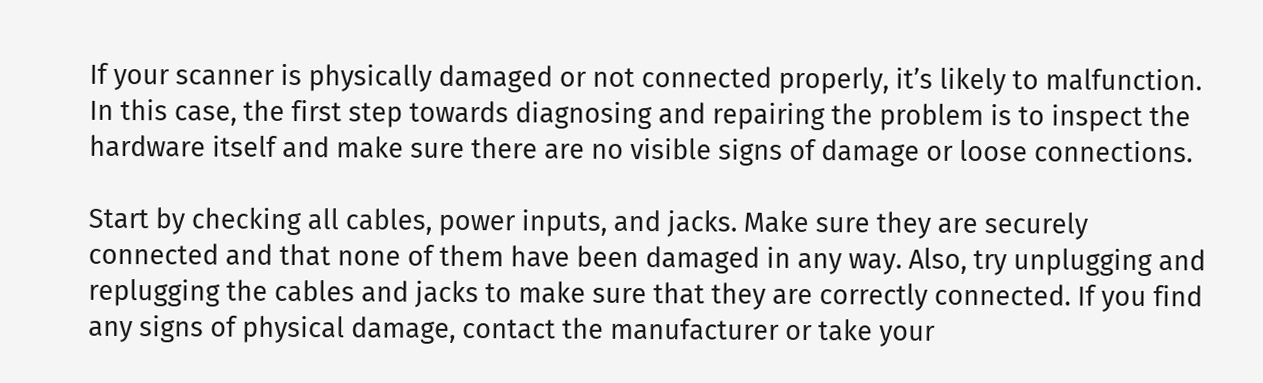If your scanner is physically damaged or not connected properly, it’s likely to malfunction. In this case, the first step towards diagnosing and repairing the problem is to inspect the hardware itself and make sure there are no visible signs of damage or loose connections.

Start by checking all cables, power inputs, and jacks. Make sure they are securely connected and that none of them have been damaged in any way. Also, try unplugging and replugging the cables and jacks to make sure that they are correctly connected. If you find any signs of physical damage, contact the manufacturer or take your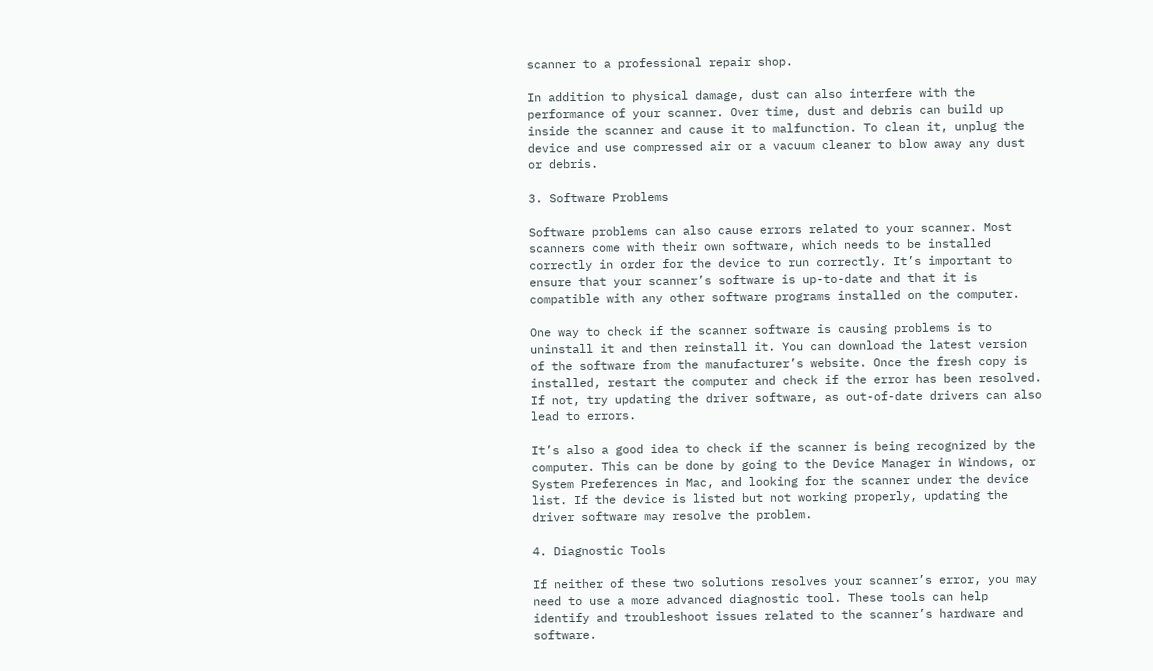scanner to a professional repair shop.

In addition to physical damage, dust can also interfere with the performance of your scanner. Over time, dust and debris can build up inside the scanner and cause it to malfunction. To clean it, unplug the device and use compressed air or a vacuum cleaner to blow away any dust or debris.

3. Software Problems

Software problems can also cause errors related to your scanner. Most scanners come with their own software, which needs to be installed correctly in order for the device to run correctly. It’s important to ensure that your scanner’s software is up-to-date and that it is compatible with any other software programs installed on the computer.

One way to check if the scanner software is causing problems is to uninstall it and then reinstall it. You can download the latest version of the software from the manufacturer’s website. Once the fresh copy is installed, restart the computer and check if the error has been resolved. If not, try updating the driver software, as out-of-date drivers can also lead to errors.

It’s also a good idea to check if the scanner is being recognized by the computer. This can be done by going to the Device Manager in Windows, or System Preferences in Mac, and looking for the scanner under the device list. If the device is listed but not working properly, updating the driver software may resolve the problem.

4. Diagnostic Tools

If neither of these two solutions resolves your scanner’s error, you may need to use a more advanced diagnostic tool. These tools can help identify and troubleshoot issues related to the scanner’s hardware and software.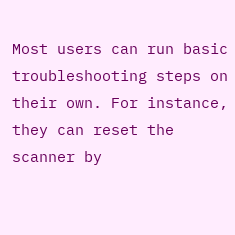Most users can run basic troubleshooting steps on their own. For instance, they can reset the scanner by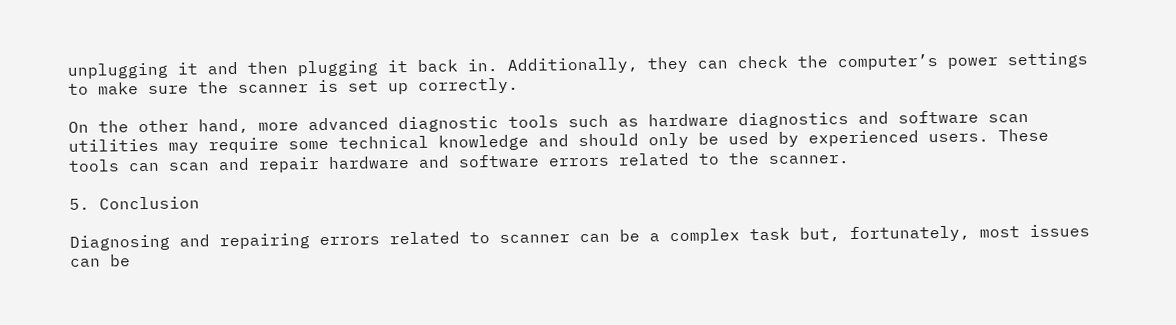unplugging it and then plugging it back in. Additionally, they can check the computer’s power settings to make sure the scanner is set up correctly.

On the other hand, more advanced diagnostic tools such as hardware diagnostics and software scan utilities may require some technical knowledge and should only be used by experienced users. These tools can scan and repair hardware and software errors related to the scanner.

5. Conclusion

Diagnosing and repairing errors related to scanner can be a complex task but, fortunately, most issues can be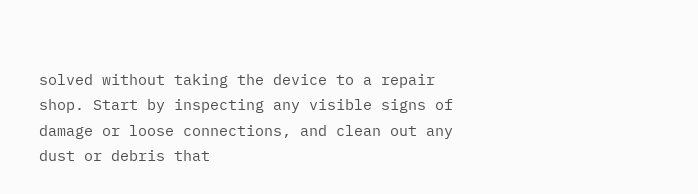solved without taking the device to a repair shop. Start by inspecting any visible signs of damage or loose connections, and clean out any dust or debris that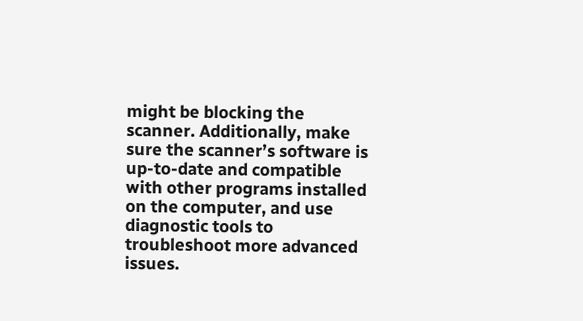might be blocking the scanner. Additionally, make sure the scanner’s software is up-to-date and compatible with other programs installed on the computer, and use diagnostic tools to troubleshoot more advanced issues.